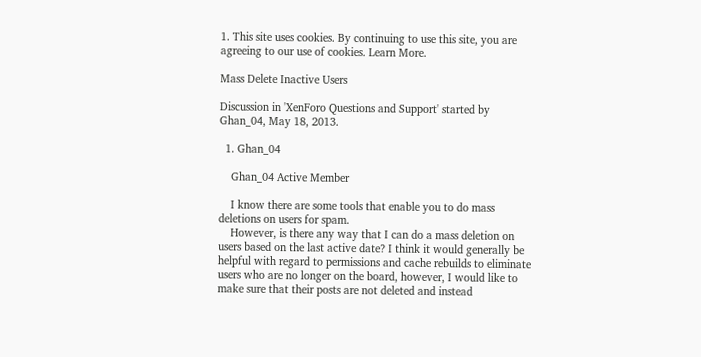1. This site uses cookies. By continuing to use this site, you are agreeing to our use of cookies. Learn More.

Mass Delete Inactive Users

Discussion in 'XenForo Questions and Support' started by Ghan_04, May 18, 2013.

  1. Ghan_04

    Ghan_04 Active Member

    I know there are some tools that enable you to do mass deletions on users for spam.
    However, is there any way that I can do a mass deletion on users based on the last active date? I think it would generally be helpful with regard to permissions and cache rebuilds to eliminate users who are no longer on the board, however, I would like to make sure that their posts are not deleted and instead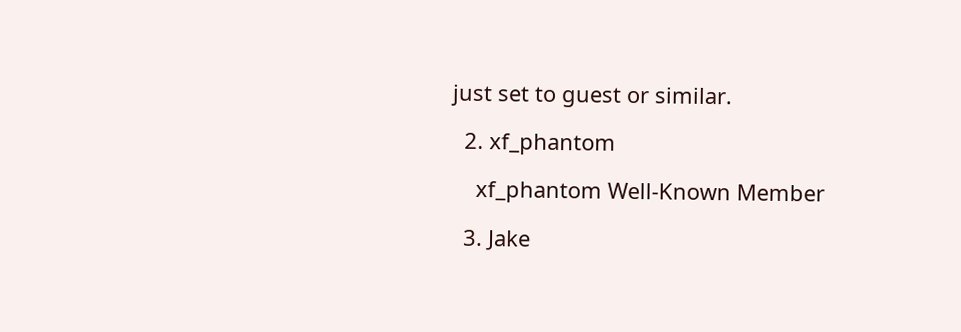just set to guest or similar.

  2. xf_phantom

    xf_phantom Well-Known Member

  3. Jake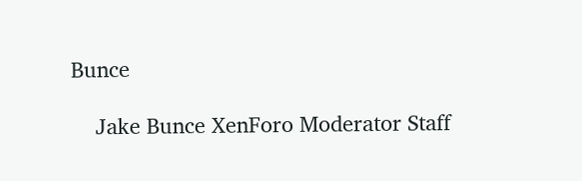Bunce

    Jake Bunce XenForo Moderator Staff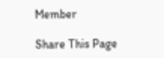Member

Share This Page